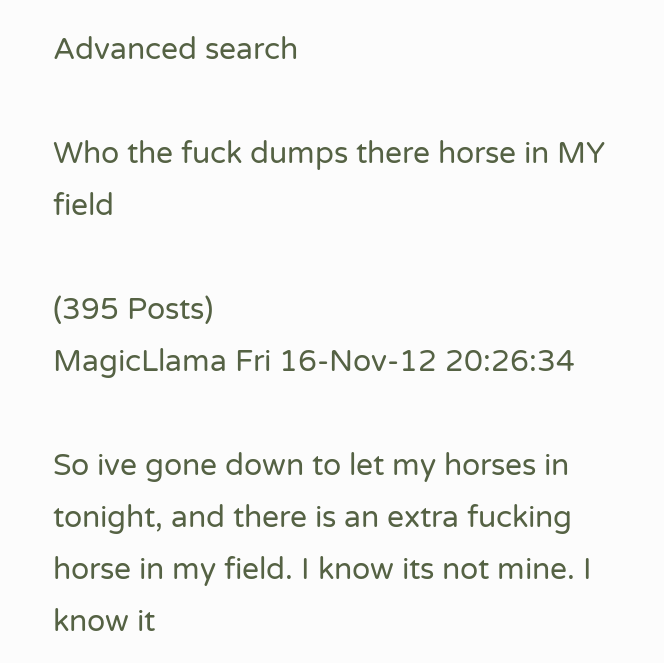Advanced search

Who the fuck dumps there horse in MY field

(395 Posts)
MagicLlama Fri 16-Nov-12 20:26:34

So ive gone down to let my horses in tonight, and there is an extra fucking horse in my field. I know its not mine. I know it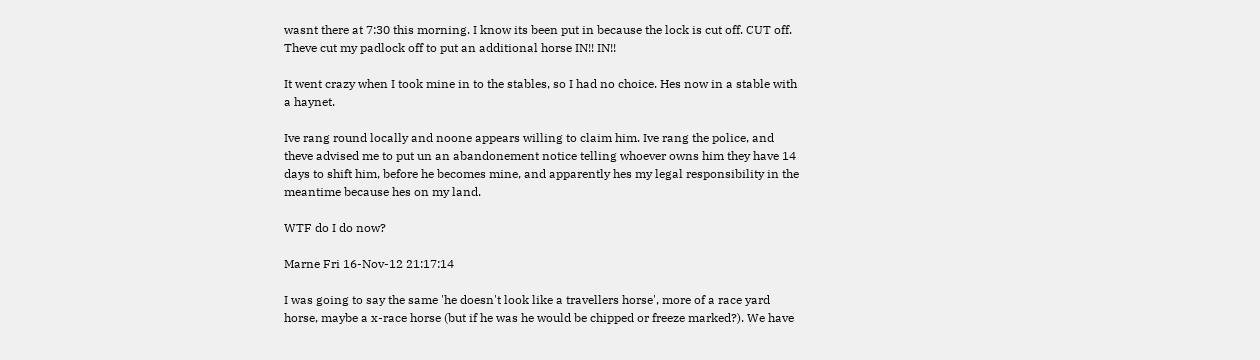wasnt there at 7:30 this morning. I know its been put in because the lock is cut off. CUT off. Theve cut my padlock off to put an additional horse IN!! IN!!

It went crazy when I took mine in to the stables, so I had no choice. Hes now in a stable with a haynet.

Ive rang round locally and noone appears willing to claim him. Ive rang the police, and theve advised me to put un an abandonement notice telling whoever owns him they have 14 days to shift him, before he becomes mine, and apparently hes my legal responsibility in the meantime because hes on my land.

WTF do I do now?

Marne Fri 16-Nov-12 21:17:14

I was going to say the same 'he doesn't look like a travellers horse', more of a race yard horse, maybe a x-race horse (but if he was he would be chipped or freeze marked?). We have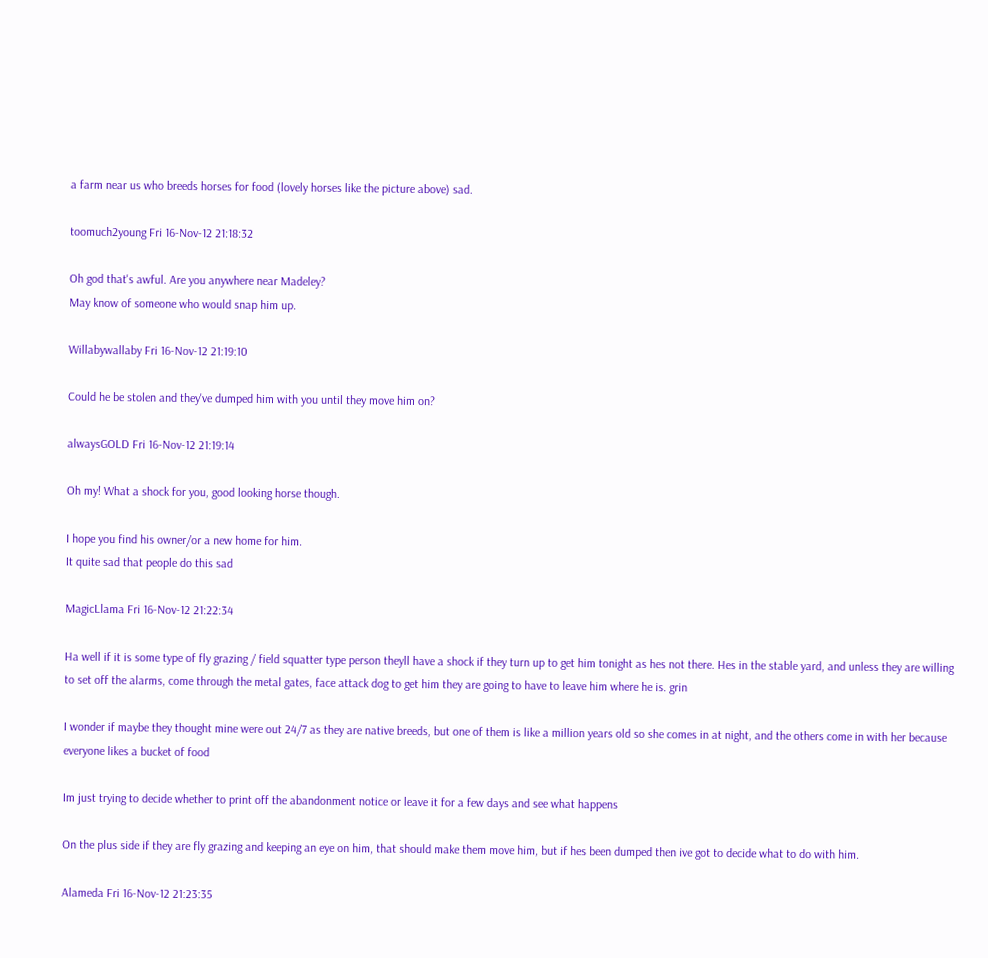a farm near us who breeds horses for food (lovely horses like the picture above) sad.

toomuch2young Fri 16-Nov-12 21:18:32

Oh god that's awful. Are you anywhere near Madeley?
May know of someone who would snap him up.

Willabywallaby Fri 16-Nov-12 21:19:10

Could he be stolen and they've dumped him with you until they move him on?

alwaysGOLD Fri 16-Nov-12 21:19:14

Oh my! What a shock for you, good looking horse though.

I hope you find his owner/or a new home for him.
It quite sad that people do this sad

MagicLlama Fri 16-Nov-12 21:22:34

Ha well if it is some type of fly grazing / field squatter type person theyll have a shock if they turn up to get him tonight as hes not there. Hes in the stable yard, and unless they are willing to set off the alarms, come through the metal gates, face attack dog to get him they are going to have to leave him where he is. grin

I wonder if maybe they thought mine were out 24/7 as they are native breeds, but one of them is like a million years old so she comes in at night, and the others come in with her because everyone likes a bucket of food

Im just trying to decide whether to print off the abandonment notice or leave it for a few days and see what happens

On the plus side if they are fly grazing and keeping an eye on him, that should make them move him, but if hes been dumped then ive got to decide what to do with him.

Alameda Fri 16-Nov-12 21:23:35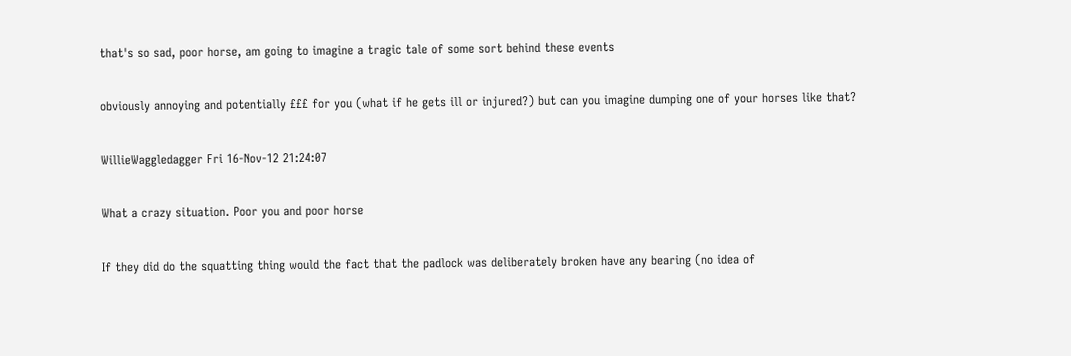that's so sad, poor horse, am going to imagine a tragic tale of some sort behind these events

obviously annoying and potentially £££ for you (what if he gets ill or injured?) but can you imagine dumping one of your horses like that?

WillieWaggledagger Fri 16-Nov-12 21:24:07

What a crazy situation. Poor you and poor horse

If they did do the squatting thing would the fact that the padlock was deliberately broken have any bearing (no idea of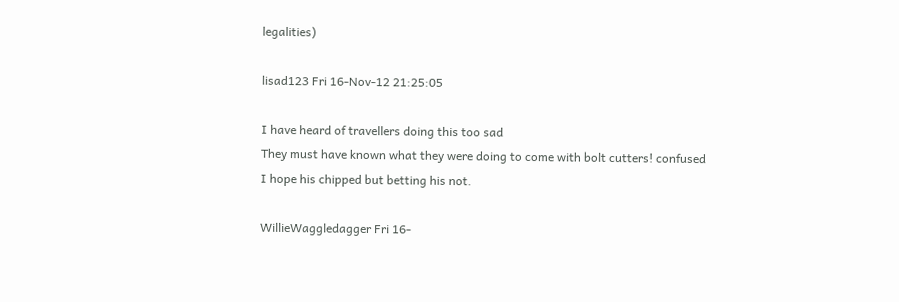legalities)

lisad123 Fri 16-Nov-12 21:25:05

I have heard of travellers doing this too sad
They must have known what they were doing to come with bolt cutters! confused
I hope his chipped but betting his not.

WillieWaggledagger Fri 16-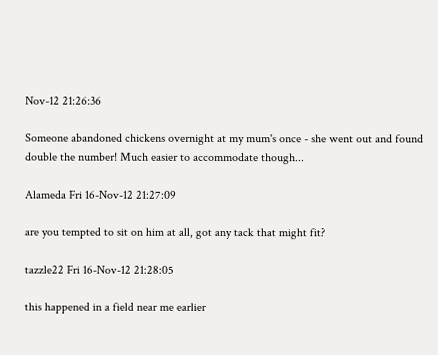Nov-12 21:26:36

Someone abandoned chickens overnight at my mum's once - she went out and found double the number! Much easier to accommodate though...

Alameda Fri 16-Nov-12 21:27:09

are you tempted to sit on him at all, got any tack that might fit?

tazzle22 Fri 16-Nov-12 21:28:05

this happened in a field near me earlier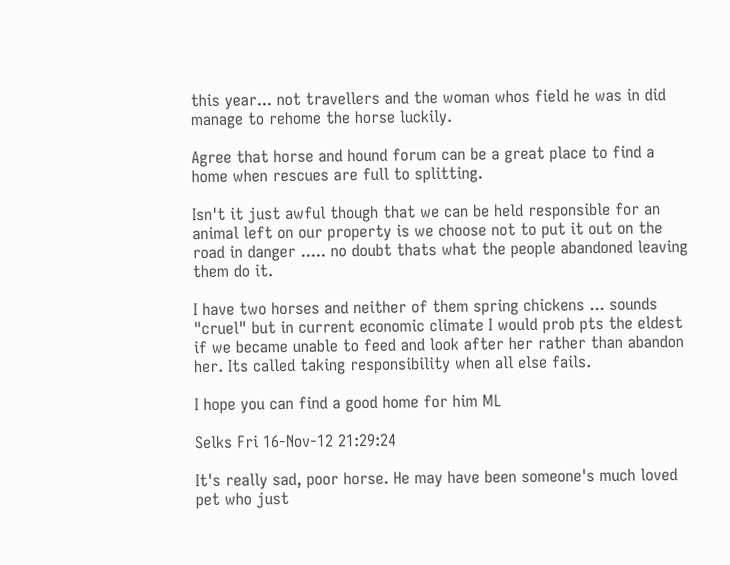this year... not travellers and the woman whos field he was in did manage to rehome the horse luckily.

Agree that horse and hound forum can be a great place to find a home when rescues are full to splitting.

Isn't it just awful though that we can be held responsible for an animal left on our property is we choose not to put it out on the road in danger ..... no doubt thats what the people abandoned leaving them do it.

I have two horses and neither of them spring chickens ... sounds "cruel" but in current economic climate I would prob pts the eldest if we became unable to feed and look after her rather than abandon her. Its called taking responsibility when all else fails.

I hope you can find a good home for him ML

Selks Fri 16-Nov-12 21:29:24

It's really sad, poor horse. He may have been someone's much loved pet who just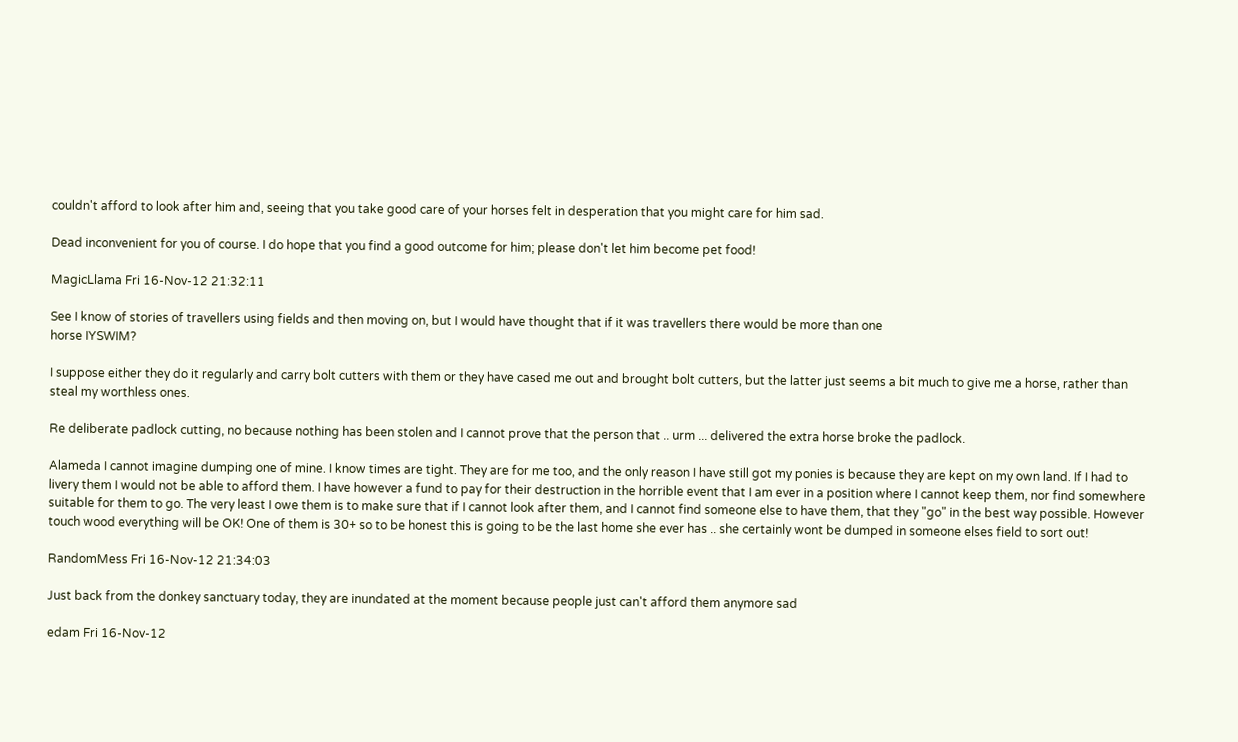couldn't afford to look after him and, seeing that you take good care of your horses felt in desperation that you might care for him sad.

Dead inconvenient for you of course. I do hope that you find a good outcome for him; please don't let him become pet food!

MagicLlama Fri 16-Nov-12 21:32:11

See I know of stories of travellers using fields and then moving on, but I would have thought that if it was travellers there would be more than one
horse IYSWIM?

I suppose either they do it regularly and carry bolt cutters with them or they have cased me out and brought bolt cutters, but the latter just seems a bit much to give me a horse, rather than steal my worthless ones.

Re deliberate padlock cutting, no because nothing has been stolen and I cannot prove that the person that .. urm ... delivered the extra horse broke the padlock.

Alameda I cannot imagine dumping one of mine. I know times are tight. They are for me too, and the only reason I have still got my ponies is because they are kept on my own land. If I had to livery them I would not be able to afford them. I have however a fund to pay for their destruction in the horrible event that I am ever in a position where I cannot keep them, nor find somewhere suitable for them to go. The very least I owe them is to make sure that if I cannot look after them, and I cannot find someone else to have them, that they "go" in the best way possible. However touch wood everything will be OK! One of them is 30+ so to be honest this is going to be the last home she ever has .. she certainly wont be dumped in someone elses field to sort out!

RandomMess Fri 16-Nov-12 21:34:03

Just back from the donkey sanctuary today, they are inundated at the moment because people just can't afford them anymore sad

edam Fri 16-Nov-12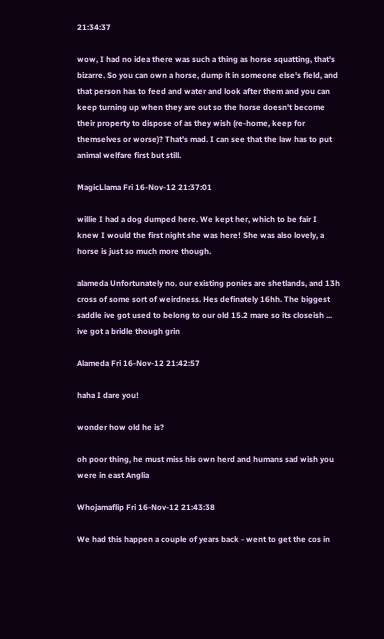21:34:37

wow, I had no idea there was such a thing as horse squatting, that's bizarre. So you can own a horse, dump it in someone else's field, and that person has to feed and water and look after them and you can keep turning up when they are out so the horse doesn't become their property to dispose of as they wish (re-home, keep for themselves or worse)? That's mad. I can see that the law has to put animal welfare first but still.

MagicLlama Fri 16-Nov-12 21:37:01

willie I had a dog dumped here. We kept her, which to be fair I knew I would the first night she was here! She was also lovely, a horse is just so much more though.

alameda Unfortunately no. our existing ponies are shetlands, and 13h cross of some sort of weirdness. Hes definately 16hh. The biggest saddle ive got used to belong to our old 15.2 mare so its closeish ... ive got a bridle though grin

Alameda Fri 16-Nov-12 21:42:57

haha I dare you!

wonder how old he is?

oh poor thing, he must miss his own herd and humans sad wish you were in east Anglia

Whojamaflip Fri 16-Nov-12 21:43:38

We had this happen a couple of years back - went to get the cos in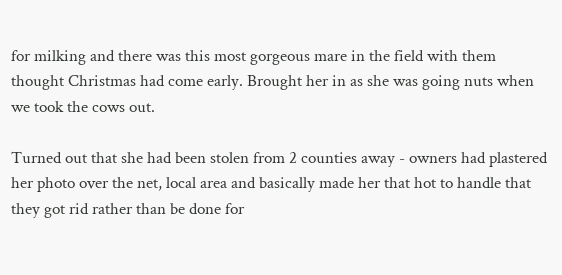for milking and there was this most gorgeous mare in the field with them thought Christmas had come early. Brought her in as she was going nuts when we took the cows out.

Turned out that she had been stolen from 2 counties away - owners had plastered her photo over the net, local area and basically made her that hot to handle that they got rid rather than be done for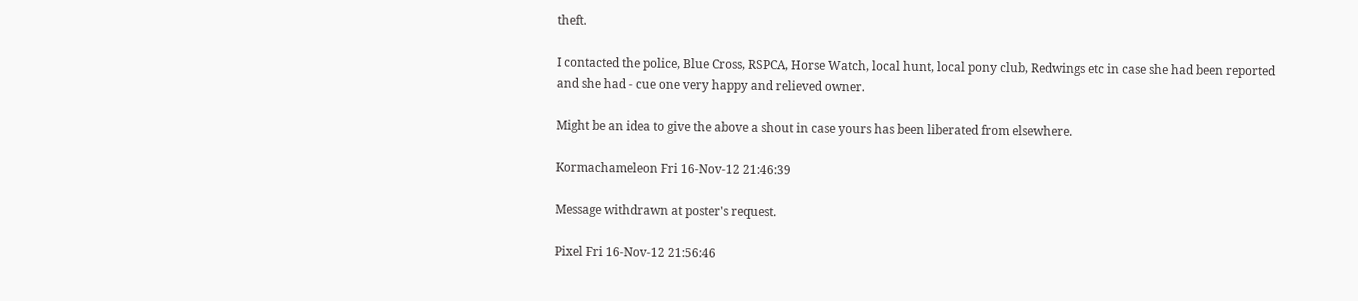theft.

I contacted the police, Blue Cross, RSPCA, Horse Watch, local hunt, local pony club, Redwings etc in case she had been reported and she had - cue one very happy and relieved owner.

Might be an idea to give the above a shout in case yours has been liberated from elsewhere.

Kormachameleon Fri 16-Nov-12 21:46:39

Message withdrawn at poster's request.

Pixel Fri 16-Nov-12 21:56:46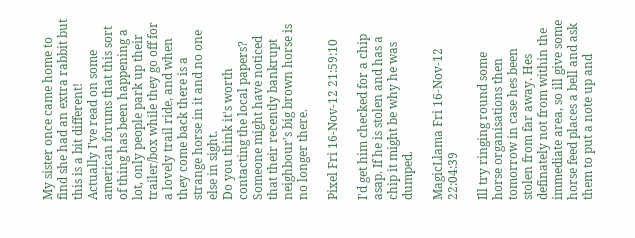My sister once came home to find she had an extra rabbit but this is a bit different!
Actually I've read on some american forums that this sort of thing has been happening a lot, only people park up their trailer/box while they go off for a lovely trail ride, and when they come back there is a strange horse in it and no one else in sight.
Do you think it's worth contacting the local papers? Someone might have noticed that their recently bankrupt neighbour's big brown horse is no longer there.

Pixel Fri 16-Nov-12 21:59:10

I'd get him checked for a chip asap. If he is stolen and has a chip it might be why he was dumped.

MagicLlama Fri 16-Nov-12 22:04:39

Ill try ringing round some horse organisations then tomorrow in case hes been stolen from far away. Hes definately not from within the immediate area, so ill give some horse feed places a bell and ask them to put a note up and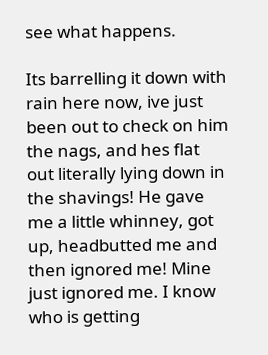see what happens.

Its barrelling it down with rain here now, ive just been out to check on him the nags, and hes flat out literally lying down in the shavings! He gave me a little whinney, got up, headbutted me and then ignored me! Mine just ignored me. I know who is getting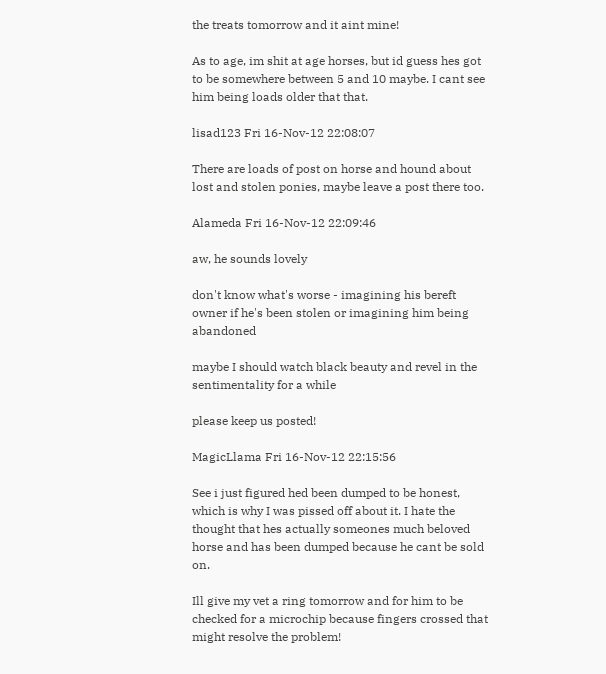the treats tomorrow and it aint mine!

As to age, im shit at age horses, but id guess hes got to be somewhere between 5 and 10 maybe. I cant see him being loads older that that.

lisad123 Fri 16-Nov-12 22:08:07

There are loads of post on horse and hound about lost and stolen ponies, maybe leave a post there too.

Alameda Fri 16-Nov-12 22:09:46

aw, he sounds lovely

don't know what's worse - imagining his bereft owner if he's been stolen or imagining him being abandoned

maybe I should watch black beauty and revel in the sentimentality for a while

please keep us posted!

MagicLlama Fri 16-Nov-12 22:15:56

See i just figured hed been dumped to be honest, which is why I was pissed off about it. I hate the thought that hes actually someones much beloved horse and has been dumped because he cant be sold on.

Ill give my vet a ring tomorrow and for him to be checked for a microchip because fingers crossed that might resolve the problem!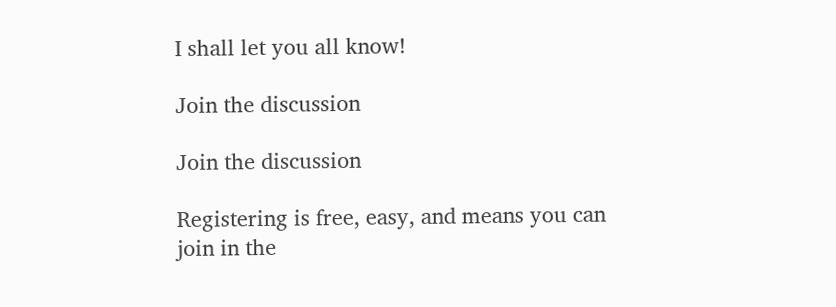I shall let you all know!

Join the discussion

Join the discussion

Registering is free, easy, and means you can join in the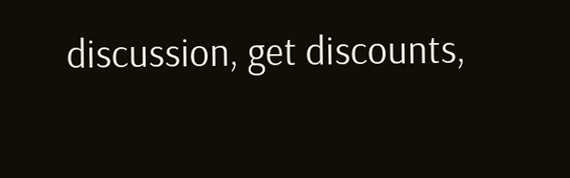discussion, get discounts,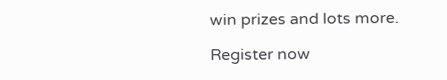win prizes and lots more.

Register now